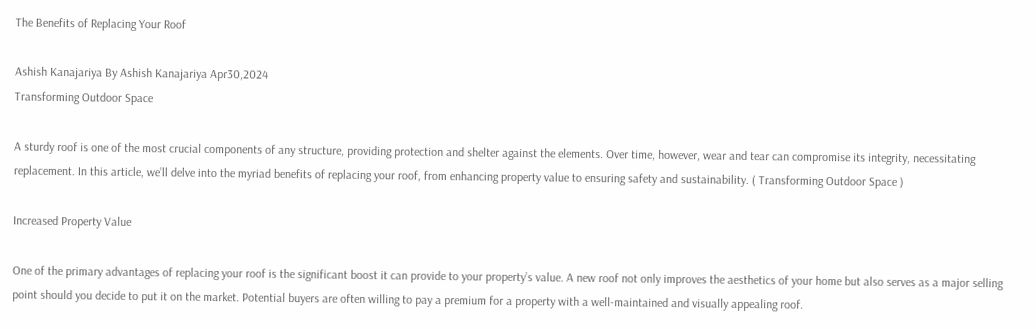The Benefits of Replacing Your Roof

Ashish Kanajariya By Ashish Kanajariya Apr30,2024
Transforming Outdoor Space

A sturdy roof is one of the most crucial components of any structure, providing protection and shelter against the elements. Over time, however, wear and tear can compromise its integrity, necessitating replacement. In this article, we’ll delve into the myriad benefits of replacing your roof, from enhancing property value to ensuring safety and sustainability. ( Transforming Outdoor Space )

Increased Property Value

One of the primary advantages of replacing your roof is the significant boost it can provide to your property’s value. A new roof not only improves the aesthetics of your home but also serves as a major selling point should you decide to put it on the market. Potential buyers are often willing to pay a premium for a property with a well-maintained and visually appealing roof.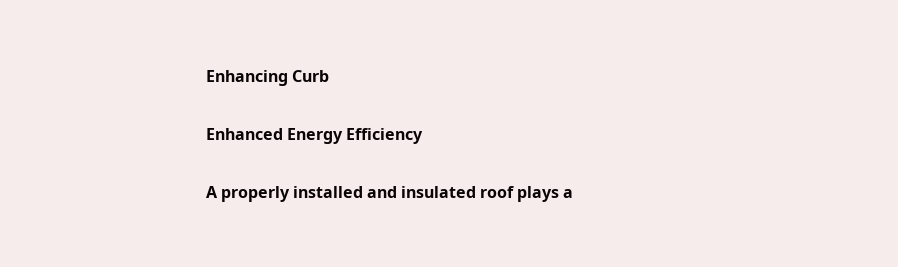Enhancing Curb

Enhanced Energy Efficiency

A properly installed and insulated roof plays a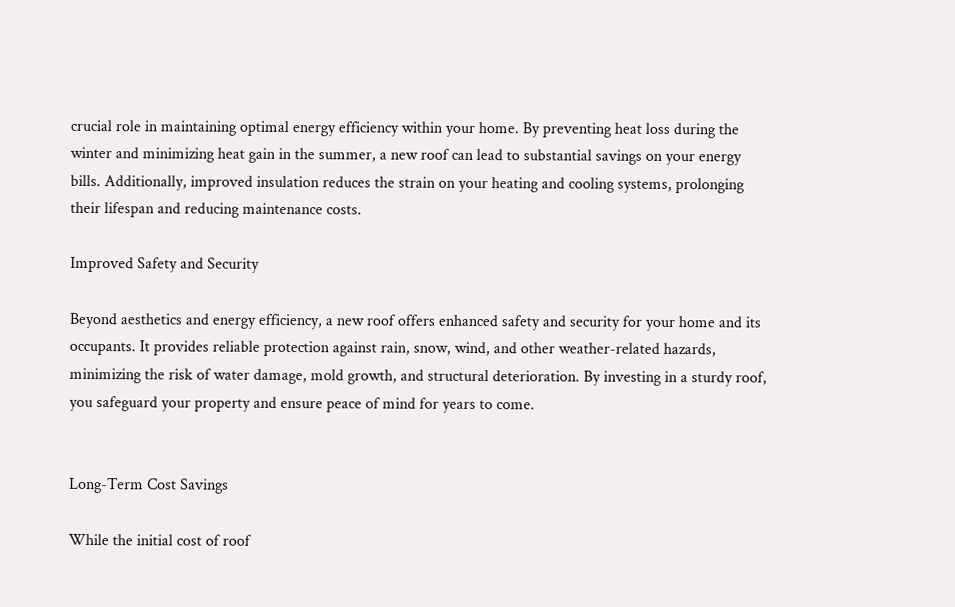crucial role in maintaining optimal energy efficiency within your home. By preventing heat loss during the winter and minimizing heat gain in the summer, a new roof can lead to substantial savings on your energy bills. Additionally, improved insulation reduces the strain on your heating and cooling systems, prolonging their lifespan and reducing maintenance costs.

Improved Safety and Security

Beyond aesthetics and energy efficiency, a new roof offers enhanced safety and security for your home and its occupants. It provides reliable protection against rain, snow, wind, and other weather-related hazards, minimizing the risk of water damage, mold growth, and structural deterioration. By investing in a sturdy roof, you safeguard your property and ensure peace of mind for years to come.


Long-Term Cost Savings

While the initial cost of roof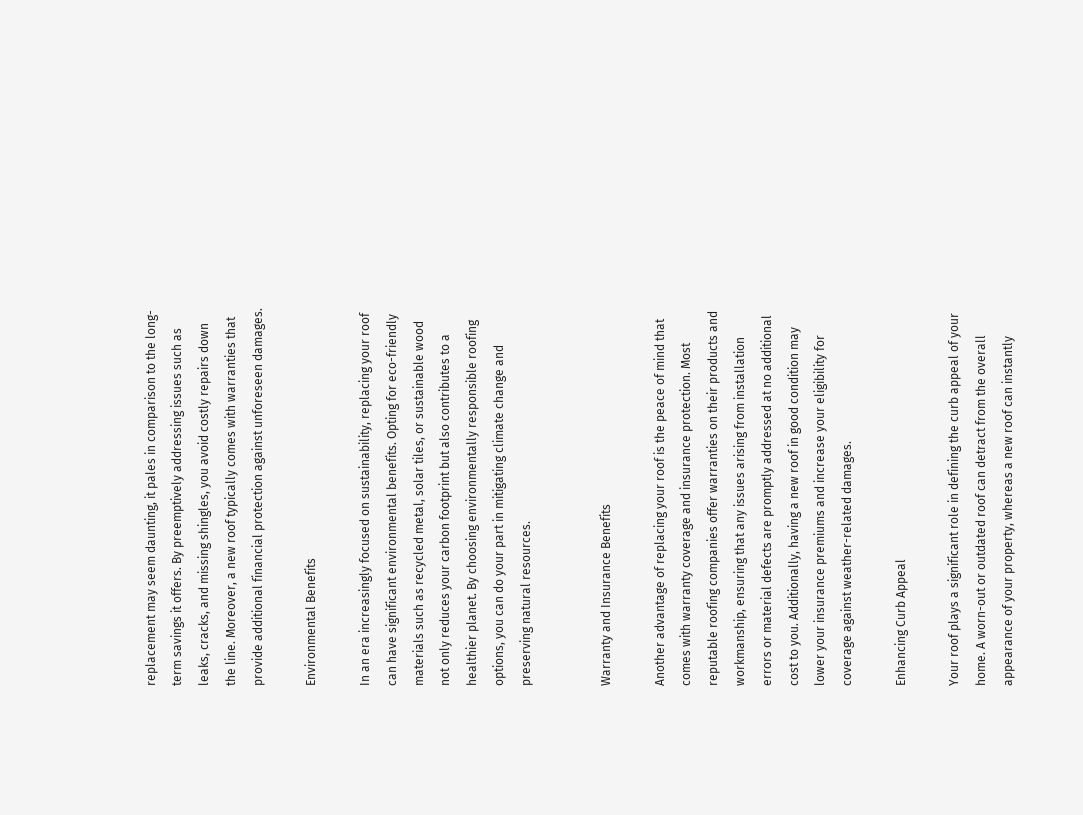replacement may seem daunting, it pales in comparison to the long-term savings it offers. By preemptively addressing issues such as leaks, cracks, and missing shingles, you avoid costly repairs down the line. Moreover, a new roof typically comes with warranties that provide additional financial protection against unforeseen damages.

Environmental Benefits

In an era increasingly focused on sustainability, replacing your roof can have significant environmental benefits. Opting for eco-friendly materials such as recycled metal, solar tiles, or sustainable wood not only reduces your carbon footprint but also contributes to a healthier planet. By choosing environmentally responsible roofing options, you can do your part in mitigating climate change and preserving natural resources.


Warranty and Insurance Benefits

Another advantage of replacing your roof is the peace of mind that comes with warranty coverage and insurance protection. Most reputable roofing companies offer warranties on their products and workmanship, ensuring that any issues arising from installation errors or material defects are promptly addressed at no additional cost to you. Additionally, having a new roof in good condition may lower your insurance premiums and increase your eligibility for coverage against weather-related damages.

Enhancing Curb Appeal

Your roof plays a significant role in defining the curb appeal of your home. A worn-out or outdated roof can detract from the overall appearance of your property, whereas a new roof can instantly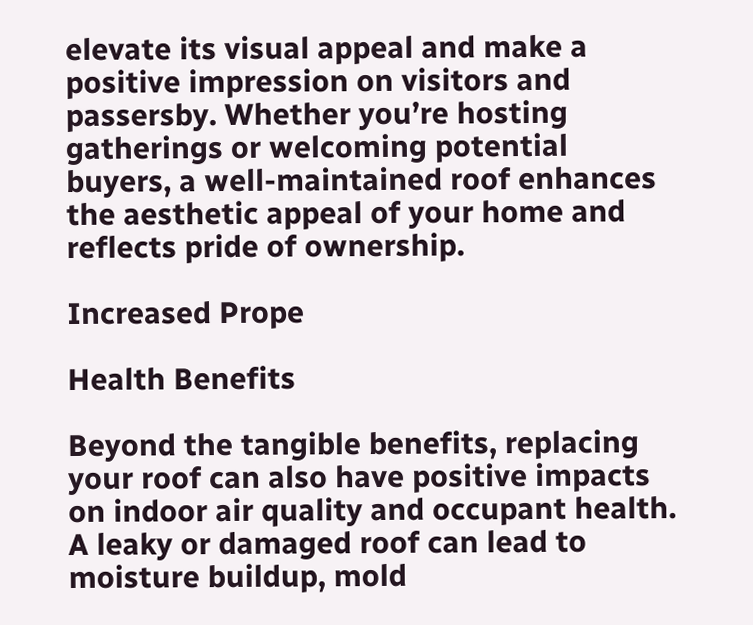elevate its visual appeal and make a positive impression on visitors and passersby. Whether you’re hosting gatherings or welcoming potential buyers, a well-maintained roof enhances the aesthetic appeal of your home and reflects pride of ownership.

Increased Prope

Health Benefits

Beyond the tangible benefits, replacing your roof can also have positive impacts on indoor air quality and occupant health. A leaky or damaged roof can lead to moisture buildup, mold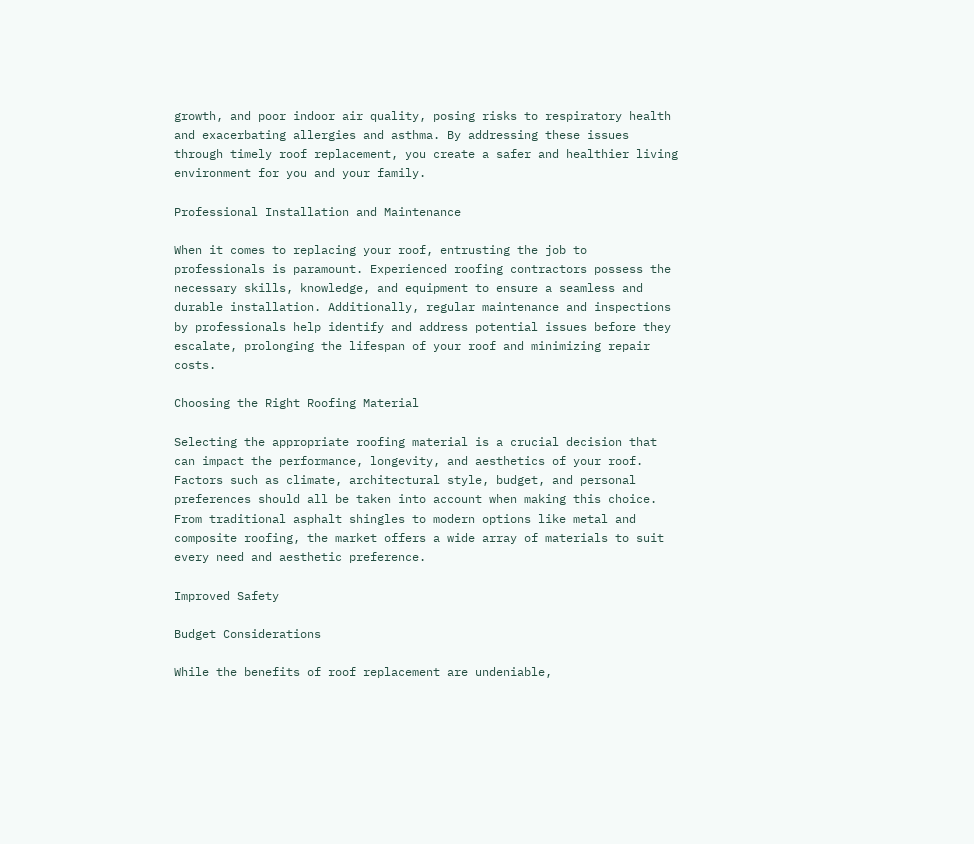growth, and poor indoor air quality, posing risks to respiratory health and exacerbating allergies and asthma. By addressing these issues through timely roof replacement, you create a safer and healthier living environment for you and your family.

Professional Installation and Maintenance

When it comes to replacing your roof, entrusting the job to professionals is paramount. Experienced roofing contractors possess the necessary skills, knowledge, and equipment to ensure a seamless and durable installation. Additionally, regular maintenance and inspections by professionals help identify and address potential issues before they escalate, prolonging the lifespan of your roof and minimizing repair costs.

Choosing the Right Roofing Material

Selecting the appropriate roofing material is a crucial decision that can impact the performance, longevity, and aesthetics of your roof. Factors such as climate, architectural style, budget, and personal preferences should all be taken into account when making this choice. From traditional asphalt shingles to modern options like metal and composite roofing, the market offers a wide array of materials to suit every need and aesthetic preference.

Improved Safety

Budget Considerations

While the benefits of roof replacement are undeniable,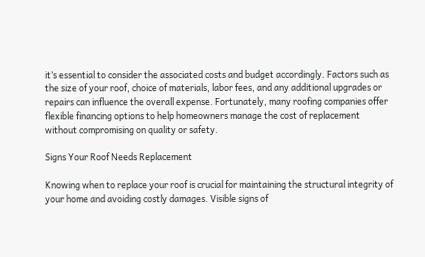it’s essential to consider the associated costs and budget accordingly. Factors such as the size of your roof, choice of materials, labor fees, and any additional upgrades or repairs can influence the overall expense. Fortunately, many roofing companies offer flexible financing options to help homeowners manage the cost of replacement without compromising on quality or safety.

Signs Your Roof Needs Replacement

Knowing when to replace your roof is crucial for maintaining the structural integrity of your home and avoiding costly damages. Visible signs of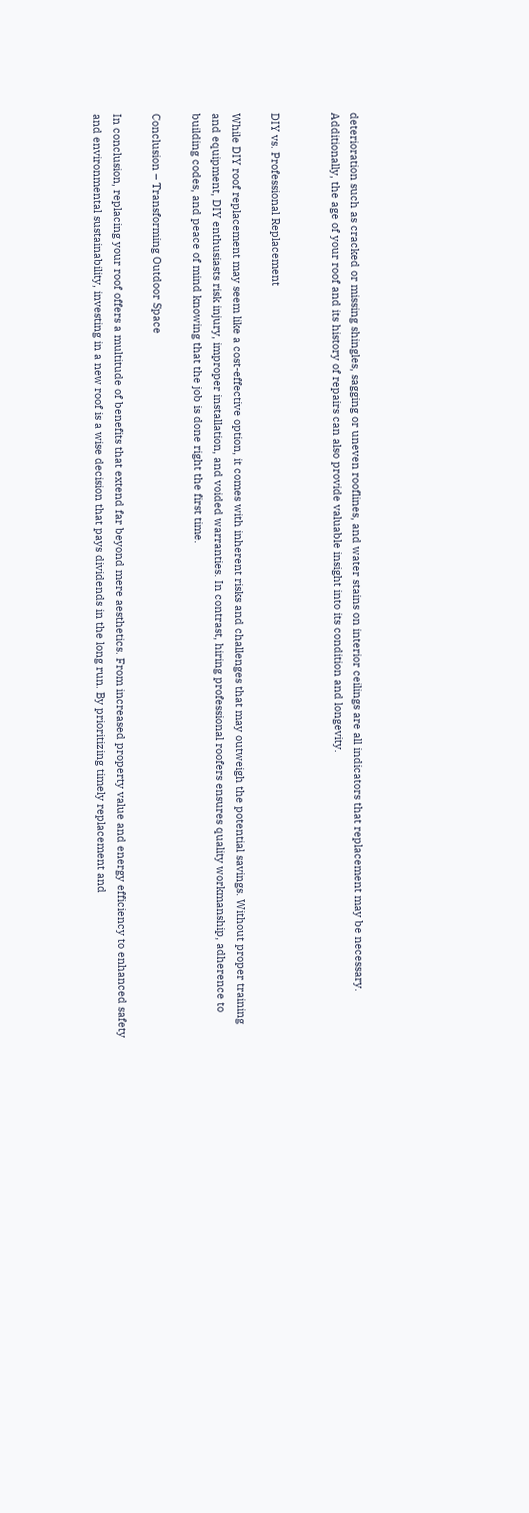deterioration such as cracked or missing shingles, sagging or uneven rooflines, and water stains on interior ceilings are all indicators that replacement may be necessary. Additionally, the age of your roof and its history of repairs can also provide valuable insight into its condition and longevity.


DIY vs. Professional Replacement

While DIY roof replacement may seem like a cost-effective option, it comes with inherent risks and challenges that may outweigh the potential savings. Without proper training and equipment, DIY enthusiasts risk injury, improper installation, and voided warranties. In contrast, hiring professional roofers ensures quality workmanship, adherence to building codes, and peace of mind knowing that the job is done right the first time.

Conclusion – Transforming Outdoor Space

In conclusion, replacing your roof offers a multitude of benefits that extend far beyond mere aesthetics. From increased property value and energy efficiency to enhanced safety and environmental sustainability, investing in a new roof is a wise decision that pays dividends in the long run. By prioritizing timely replacement and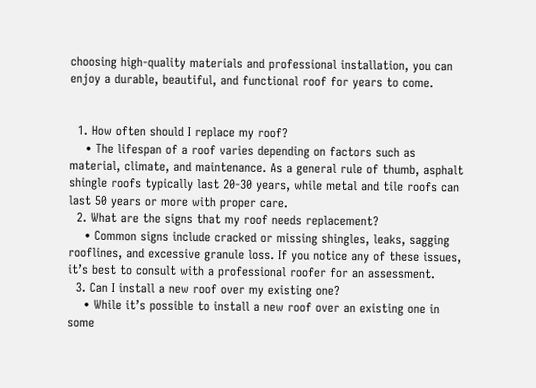choosing high-quality materials and professional installation, you can enjoy a durable, beautiful, and functional roof for years to come.


  1. How often should I replace my roof?
    • The lifespan of a roof varies depending on factors such as material, climate, and maintenance. As a general rule of thumb, asphalt shingle roofs typically last 20-30 years, while metal and tile roofs can last 50 years or more with proper care.
  2. What are the signs that my roof needs replacement?
    • Common signs include cracked or missing shingles, leaks, sagging rooflines, and excessive granule loss. If you notice any of these issues, it’s best to consult with a professional roofer for an assessment.
  3. Can I install a new roof over my existing one?
    • While it’s possible to install a new roof over an existing one in some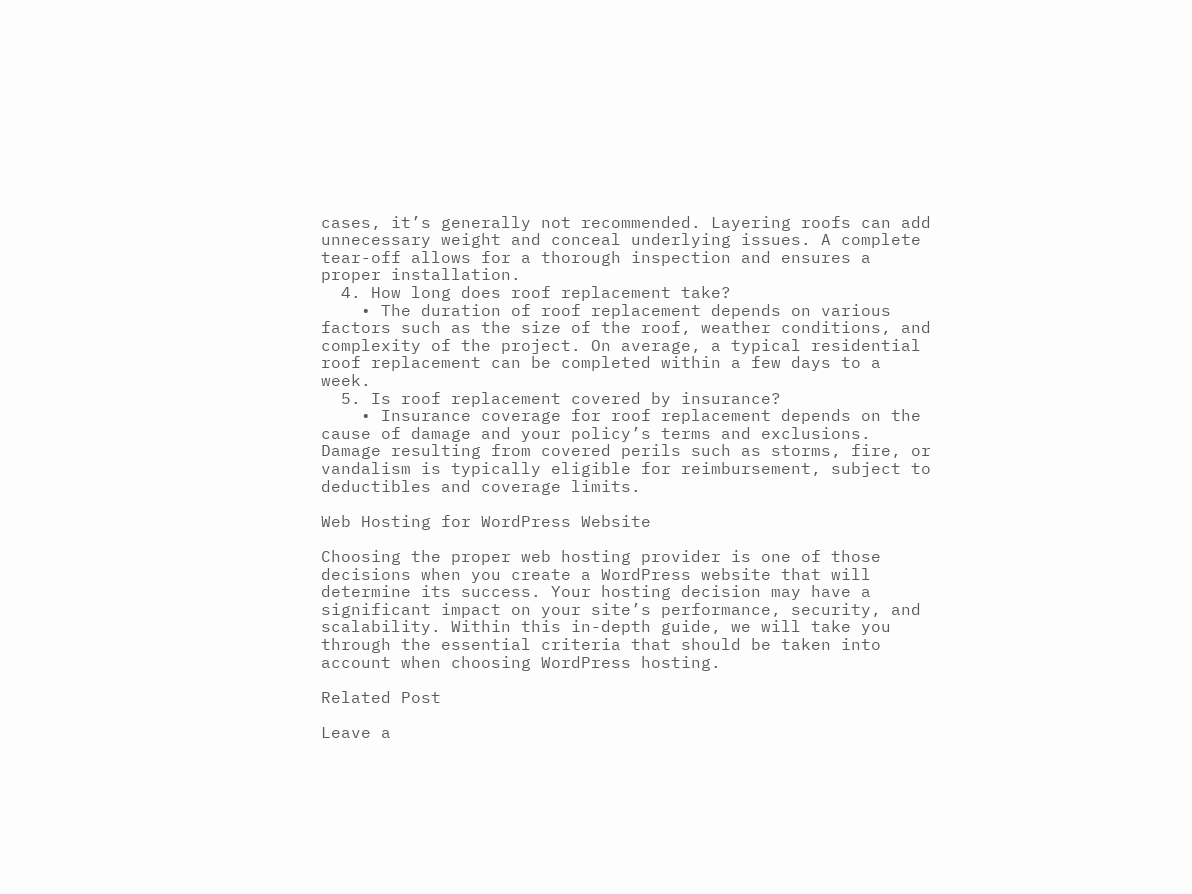cases, it’s generally not recommended. Layering roofs can add unnecessary weight and conceal underlying issues. A complete tear-off allows for a thorough inspection and ensures a proper installation.
  4. How long does roof replacement take?
    • The duration of roof replacement depends on various factors such as the size of the roof, weather conditions, and complexity of the project. On average, a typical residential roof replacement can be completed within a few days to a week.
  5. Is roof replacement covered by insurance?
    • Insurance coverage for roof replacement depends on the cause of damage and your policy’s terms and exclusions. Damage resulting from covered perils such as storms, fire, or vandalism is typically eligible for reimbursement, subject to deductibles and coverage limits.

Web Hosting for WordPress Website

Choosing the proper web hosting provider is one of those decisions when you create a WordPress website that will determine its success. Your hosting decision may have a significant impact on your site’s performance, security, and scalability. Within this in-depth guide, we will take you through the essential criteria that should be taken into account when choosing WordPress hosting.

Related Post

Leave a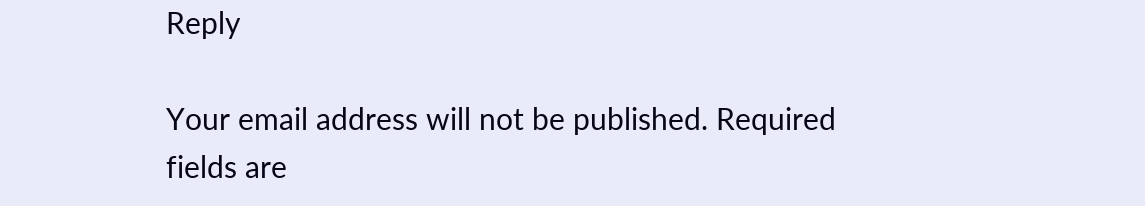Reply

Your email address will not be published. Required fields are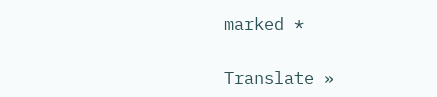marked *

Translate »